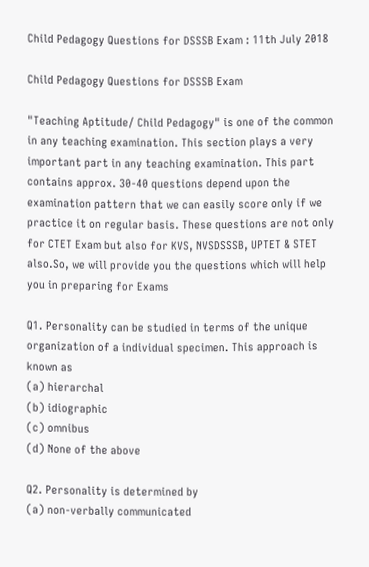Child Pedagogy Questions for DSSSB Exam : 11th July 2018

Child Pedagogy Questions for DSSSB Exam

"Teaching Aptitude/ Child Pedagogy" is one of the common in any teaching examination. This section plays a very important part in any teaching examination. This part contains approx. 30-40 questions depend upon the examination pattern that we can easily score only if we practice it on regular basis. These questions are not only for CTET Exam but also for KVS, NVSDSSSB, UPTET & STET also.So, we will provide you the questions which will help you in preparing for Exams

Q1. Personality can be studied in terms of the unique organization of a individual specimen. This approach is known as
(a) hierarchal
(b) idiographic
(c) omnibus
(d) None of the above

Q2. Personality is determined by
(a) non-verbally communicated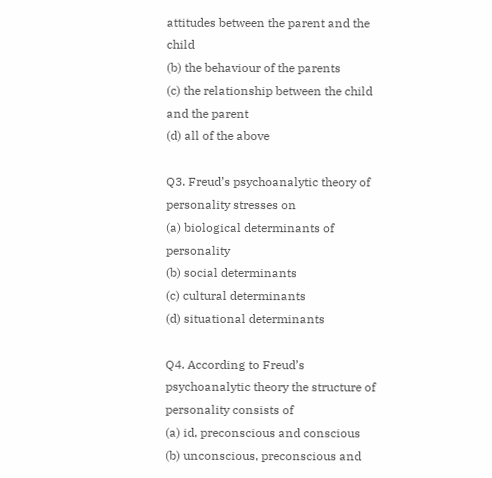attitudes between the parent and the child
(b) the behaviour of the parents
(c) the relationship between the child and the parent
(d) all of the above

Q3. Freud’s psychoanalytic theory of personality stresses on
(a) biological determinants of personality
(b) social determinants
(c) cultural determinants
(d) situational determinants

Q4. According to Freud’s psychoanalytic theory the structure of personality consists of
(a) id, preconscious and conscious
(b) unconscious, preconscious and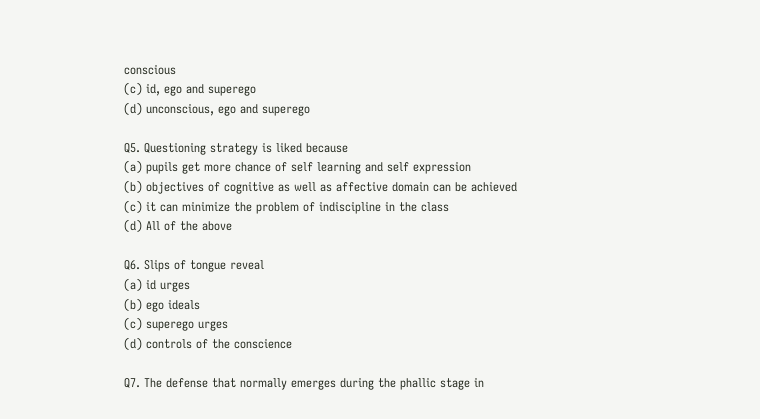conscious
(c) id, ego and superego
(d) unconscious, ego and superego

Q5. Questioning strategy is liked because
(a) pupils get more chance of self learning and self expression
(b) objectives of cognitive as well as affective domain can be achieved
(c) it can minimize the problem of indiscipline in the class
(d) All of the above

Q6. Slips of tongue reveal
(a) id urges
(b) ego ideals
(c) superego urges
(d) controls of the conscience

Q7. The defense that normally emerges during the phallic stage in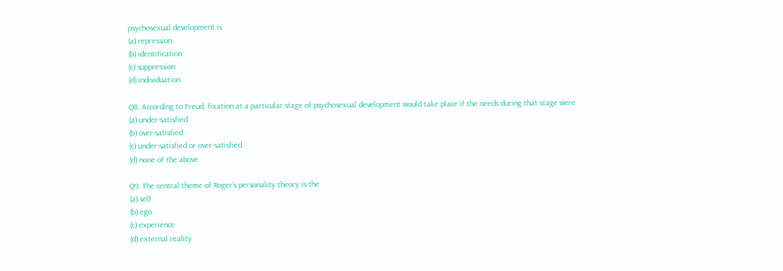psychosexual development is
(a) repression
(b) identification
(c) suppression
(d) individuation

Q8. According to Freud, fixation at a particular stage of psychosexual development would take place if the needs during that stage were
(a) under-satisfied
(b) over-satisfied
(c) under-satisfied or over-satisfied
(d) none of the above

Q9. The central theme of Roger’s personality theory is the
(a) self
(b) ego
(c) experience
(d) external reality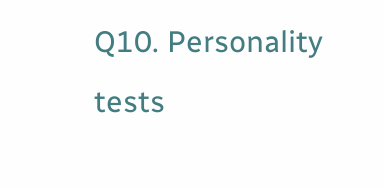Q10. Personality tests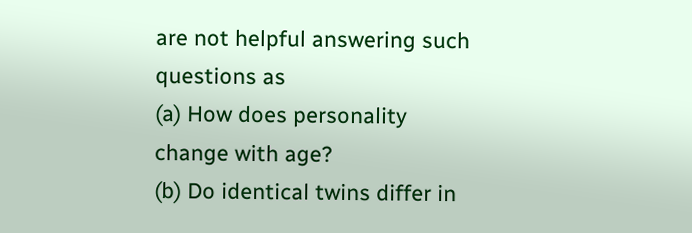are not helpful answering such questions as
(a) How does personality change with age?
(b) Do identical twins differ in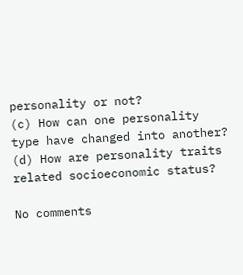personality or not?
(c) How can one personality type have changed into another?
(d) How are personality traits related socioeconomic status?

No comments